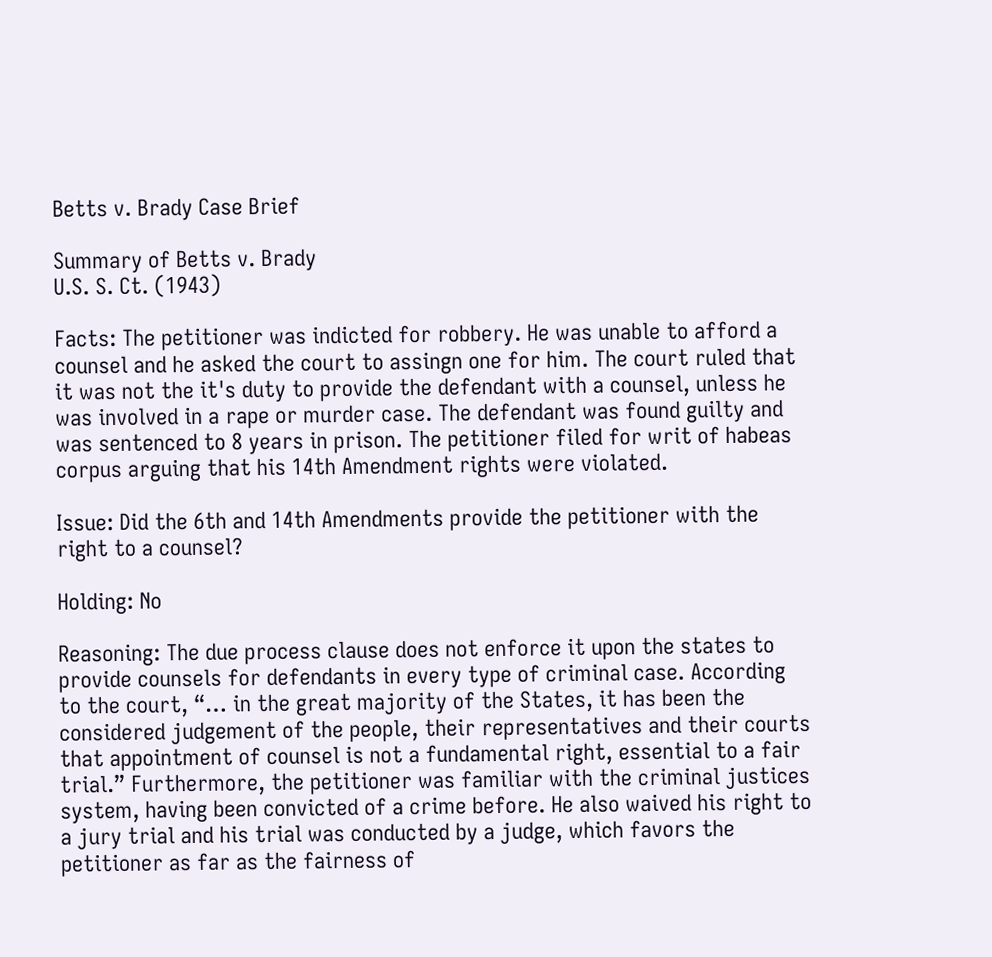Betts v. Brady Case Brief

Summary of Betts v. Brady
U.S. S. Ct. (1943)

Facts: The petitioner was indicted for robbery. He was unable to afford a counsel and he asked the court to assingn one for him. The court ruled that it was not the it's duty to provide the defendant with a counsel, unless he was involved in a rape or murder case. The defendant was found guilty and was sentenced to 8 years in prison. The petitioner filed for writ of habeas corpus arguing that his 14th Amendment rights were violated.

Issue: Did the 6th and 14th Amendments provide the petitioner with the right to a counsel?

Holding: No

Reasoning: The due process clause does not enforce it upon the states to provide counsels for defendants in every type of criminal case. According to the court, “… in the great majority of the States, it has been the considered judgement of the people, their representatives and their courts that appointment of counsel is not a fundamental right, essential to a fair trial.” Furthermore, the petitioner was familiar with the criminal justices system, having been convicted of a crime before. He also waived his right to a jury trial and his trial was conducted by a judge, which favors the petitioner as far as the fairness of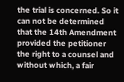the trial is concerned. So it can not be determined that the 14th Amendment provided the petitioner the right to a counsel and without which, a fair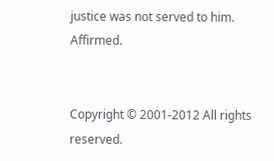justice was not served to him. Affirmed.


Copyright © 2001-2012 All rights reserved.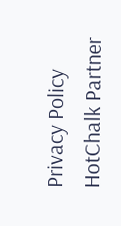Privacy Policy HotChalk Partner